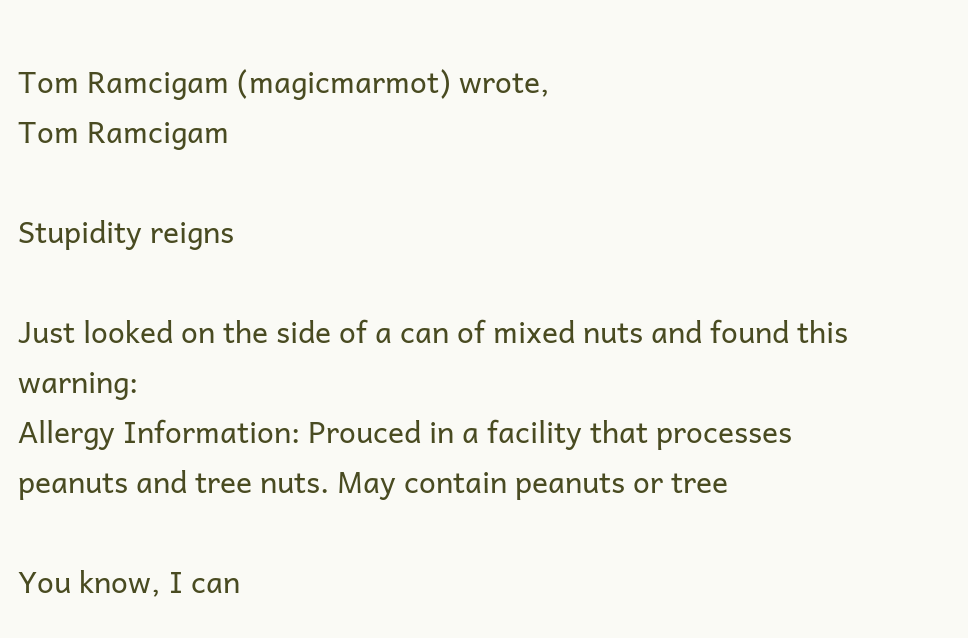Tom Ramcigam (magicmarmot) wrote,
Tom Ramcigam

Stupidity reigns

Just looked on the side of a can of mixed nuts and found this warning:
Allergy Information: Prouced in a facility that processes
peanuts and tree nuts. May contain peanuts or tree

You know, I can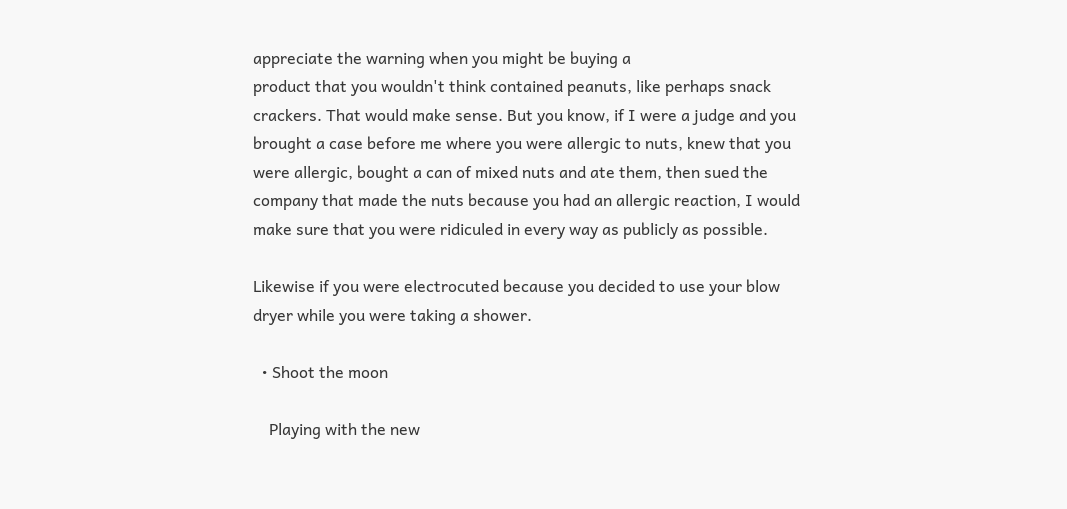appreciate the warning when you might be buying a
product that you wouldn't think contained peanuts, like perhaps snack
crackers. That would make sense. But you know, if I were a judge and you
brought a case before me where you were allergic to nuts, knew that you
were allergic, bought a can of mixed nuts and ate them, then sued the
company that made the nuts because you had an allergic reaction, I would
make sure that you were ridiculed in every way as publicly as possible.

Likewise if you were electrocuted because you decided to use your blow
dryer while you were taking a shower.

  • Shoot the moon

    Playing with the new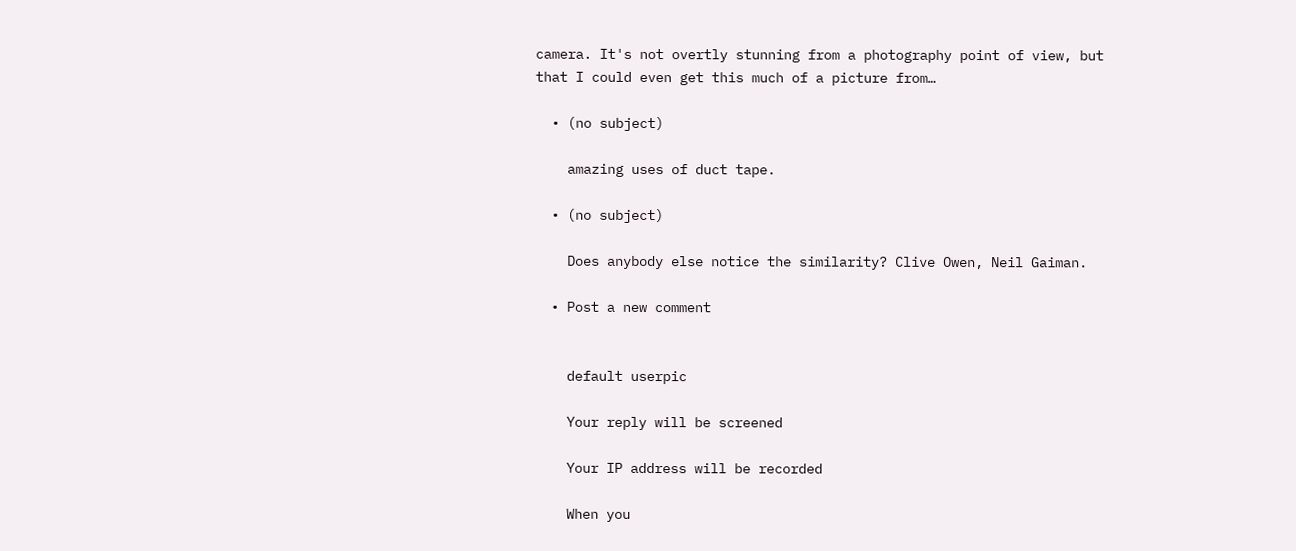camera. It's not overtly stunning from a photography point of view, but that I could even get this much of a picture from…

  • (no subject)

    amazing uses of duct tape.

  • (no subject)

    Does anybody else notice the similarity? Clive Owen, Neil Gaiman.

  • Post a new comment


    default userpic

    Your reply will be screened

    Your IP address will be recorded

    When you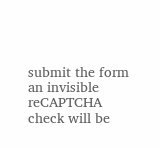submit the form an invisible reCAPTCHA check will be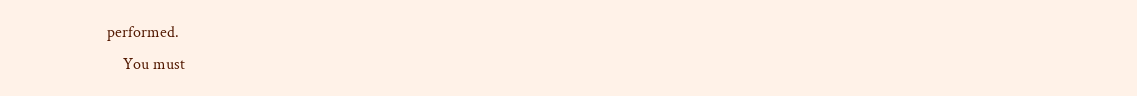performed.
    You must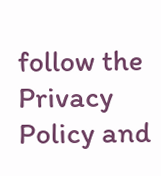follow the Privacy Policy and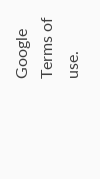Google Terms of use.